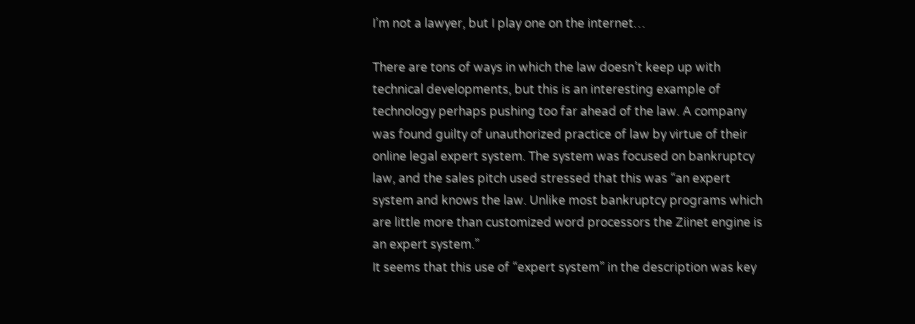I’m not a lawyer, but I play one on the internet…

There are tons of ways in which the law doesn’t keep up with technical developments, but this is an interesting example of technology perhaps pushing too far ahead of the law. A company was found guilty of unauthorized practice of law by virtue of their online legal expert system. The system was focused on bankruptcy law, and the sales pitch used stressed that this was “an expert system and knows the law. Unlike most bankruptcy programs which are little more than customized word processors the Ziinet engine is an expert system.”
It seems that this use of “expert system” in the description was key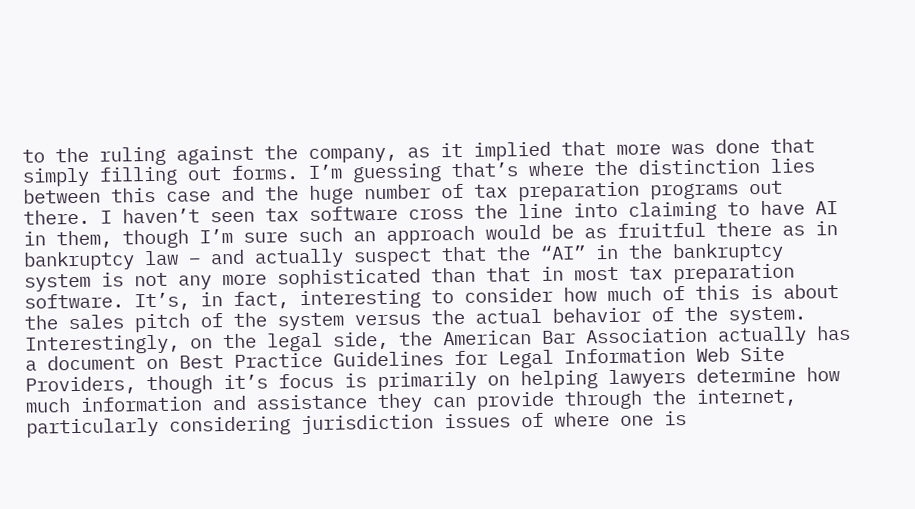to the ruling against the company, as it implied that more was done that simply filling out forms. I’m guessing that’s where the distinction lies between this case and the huge number of tax preparation programs out there. I haven’t seen tax software cross the line into claiming to have AI in them, though I’m sure such an approach would be as fruitful there as in bankruptcy law – and actually suspect that the “AI” in the bankruptcy system is not any more sophisticated than that in most tax preparation software. It’s, in fact, interesting to consider how much of this is about the sales pitch of the system versus the actual behavior of the system.
Interestingly, on the legal side, the American Bar Association actually has a document on Best Practice Guidelines for Legal Information Web Site Providers, though it’s focus is primarily on helping lawyers determine how much information and assistance they can provide through the internet, particularly considering jurisdiction issues of where one is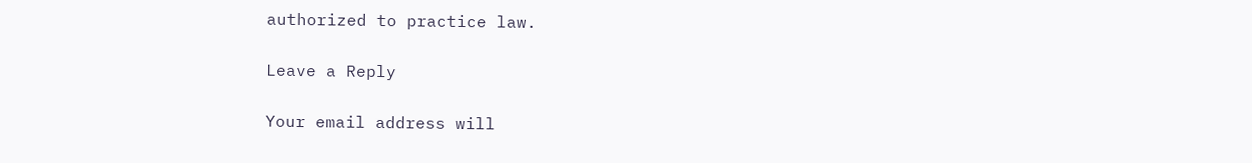authorized to practice law.

Leave a Reply

Your email address will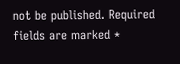not be published. Required fields are marked *